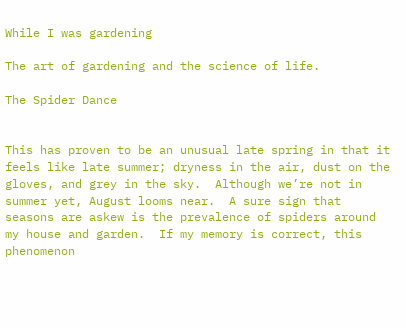While I was gardening

The art of gardening and the science of life.

The Spider Dance


This has proven to be an unusual late spring in that it feels like late summer; dryness in the air, dust on the gloves, and grey in the sky.  Although we’re not in summer yet, August looms near.  A sure sign that seasons are askew is the prevalence of spiders around my house and garden.  If my memory is correct, this phenomenon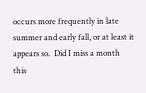occurs more frequently in late summer and early fall, or at least it appears so.  Did I miss a month this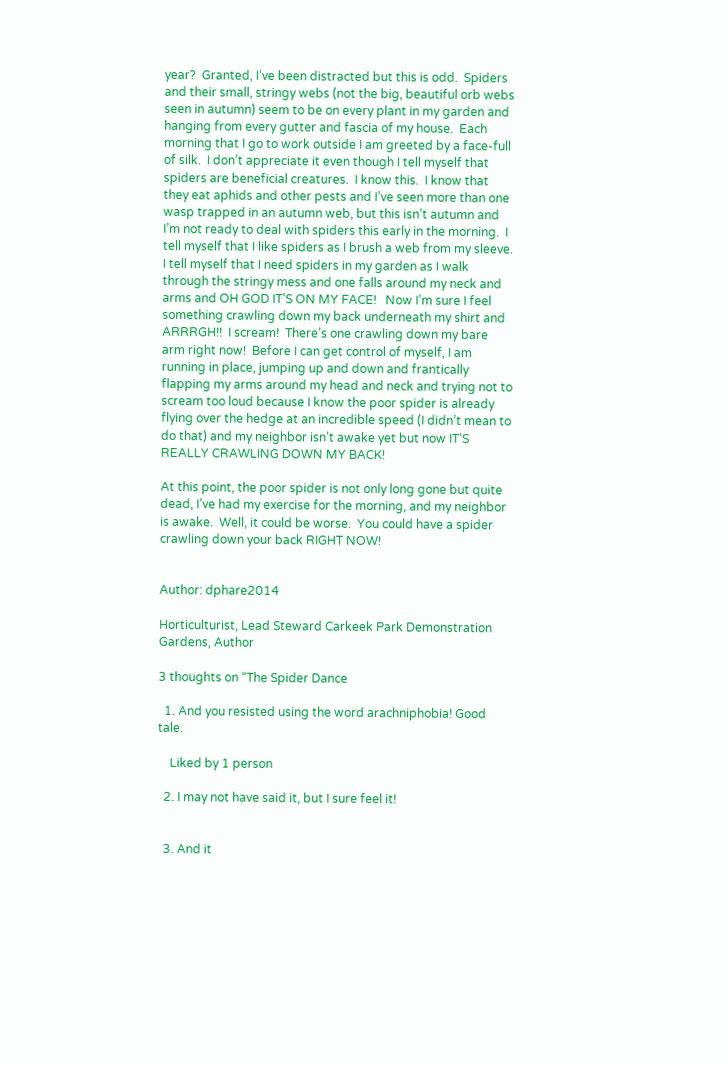year?  Granted, I’ve been distracted but this is odd.  Spiders and their small, stringy webs (not the big, beautiful orb webs seen in autumn) seem to be on every plant in my garden and hanging from every gutter and fascia of my house.  Each morning that I go to work outside I am greeted by a face-full of silk.  I don’t appreciate it even though I tell myself that spiders are beneficial creatures.  I know this.  I know that they eat aphids and other pests and I’ve seen more than one wasp trapped in an autumn web, but this isn’t autumn and I’m not ready to deal with spiders this early in the morning.  I tell myself that I like spiders as I brush a web from my sleeve.  I tell myself that I need spiders in my garden as I walk through the stringy mess and one falls around my neck and arms and OH GOD IT’S ON MY FACE!   Now I’m sure I feel something crawling down my back underneath my shirt and ARRRGH!!  I scream!  There’s one crawling down my bare arm right now!  Before I can get control of myself, I am running in place, jumping up and down and frantically flapping my arms around my head and neck and trying not to scream too loud because I know the poor spider is already flying over the hedge at an incredible speed (I didn’t mean to do that) and my neighbor isn’t awake yet but now IT’S REALLY CRAWLING DOWN MY BACK!

At this point, the poor spider is not only long gone but quite dead, I’ve had my exercise for the morning, and my neighbor is awake.  Well, it could be worse.  You could have a spider crawling down your back RIGHT NOW!


Author: dphare2014

Horticulturist, Lead Steward Carkeek Park Demonstration Gardens, Author

3 thoughts on “The Spider Dance

  1. And you resisted using the word arachniphobia! Good tale.

    Liked by 1 person

  2. I may not have said it, but I sure feel it!


  3. And it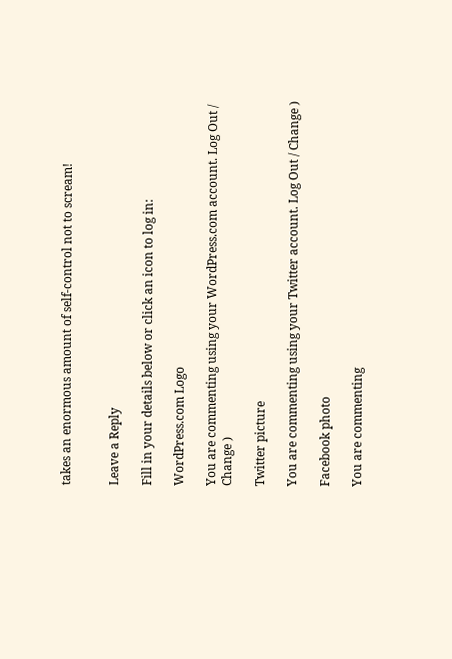takes an enormous amount of self-control not to scream!


Leave a Reply

Fill in your details below or click an icon to log in:

WordPress.com Logo

You are commenting using your WordPress.com account. Log Out / Change )

Twitter picture

You are commenting using your Twitter account. Log Out / Change )

Facebook photo

You are commenting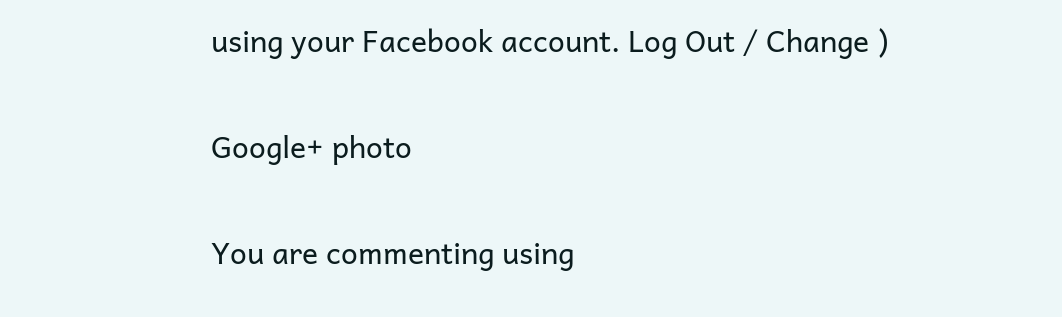using your Facebook account. Log Out / Change )

Google+ photo

You are commenting using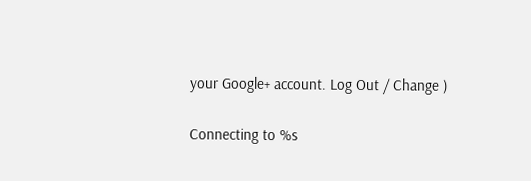your Google+ account. Log Out / Change )

Connecting to %s